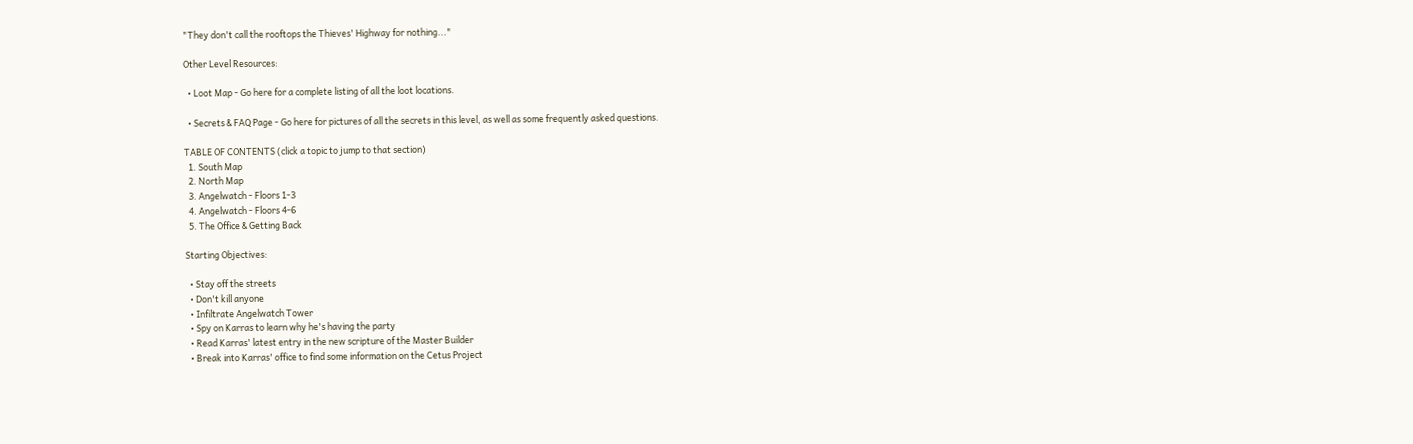"They don't call the rooftops the Thieves' Highway for nothing..."

Other Level Resources:

  • Loot Map - Go here for a complete listing of all the loot locations.

  • Secrets & FAQ Page - Go here for pictures of all the secrets in this level, as well as some frequently asked questions.

TABLE OF CONTENTS (click a topic to jump to that section)
  1. South Map
  2. North Map
  3. Angelwatch - Floors 1-3
  4. Angelwatch - Floors 4-6
  5. The Office & Getting Back

Starting Objectives:

  • Stay off the streets
  • Don't kill anyone
  • Infiltrate Angelwatch Tower
  • Spy on Karras to learn why he's having the party
  • Read Karras' latest entry in the new scripture of the Master Builder
  • Break into Karras' office to find some information on the Cetus Project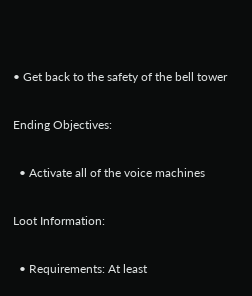• Get back to the safety of the bell tower

Ending Objectives:

  • Activate all of the voice machines

Loot Information:

  • Requirements: At least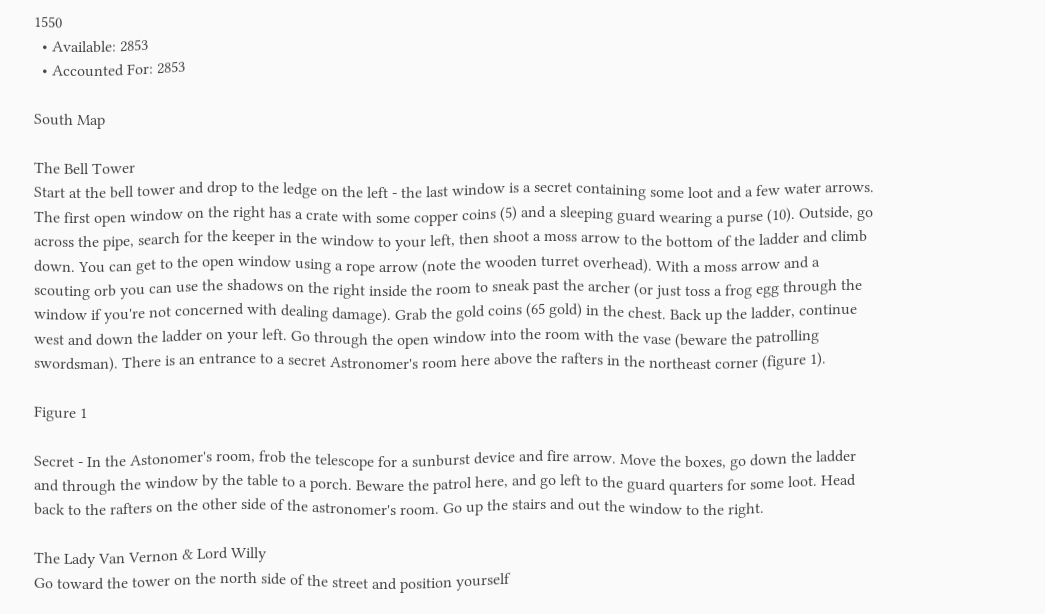1550
  • Available: 2853
  • Accounted For: 2853

South Map

The Bell Tower
Start at the bell tower and drop to the ledge on the left - the last window is a secret containing some loot and a few water arrows. The first open window on the right has a crate with some copper coins (5) and a sleeping guard wearing a purse (10). Outside, go across the pipe, search for the keeper in the window to your left, then shoot a moss arrow to the bottom of the ladder and climb down. You can get to the open window using a rope arrow (note the wooden turret overhead). With a moss arrow and a scouting orb you can use the shadows on the right inside the room to sneak past the archer (or just toss a frog egg through the window if you're not concerned with dealing damage). Grab the gold coins (65 gold) in the chest. Back up the ladder, continue west and down the ladder on your left. Go through the open window into the room with the vase (beware the patrolling swordsman). There is an entrance to a secret Astronomer's room here above the rafters in the northeast corner (figure 1).

Figure 1

Secret - In the Astonomer's room, frob the telescope for a sunburst device and fire arrow. Move the boxes, go down the ladder and through the window by the table to a porch. Beware the patrol here, and go left to the guard quarters for some loot. Head back to the rafters on the other side of the astronomer's room. Go up the stairs and out the window to the right.

The Lady Van Vernon & Lord Willy
Go toward the tower on the north side of the street and position yourself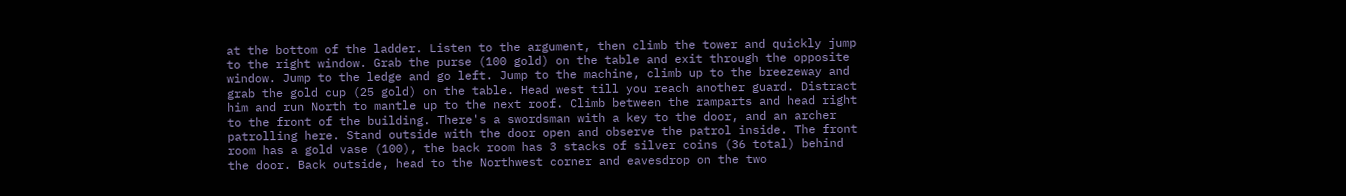at the bottom of the ladder. Listen to the argument, then climb the tower and quickly jump to the right window. Grab the purse (100 gold) on the table and exit through the opposite window. Jump to the ledge and go left. Jump to the machine, climb up to the breezeway and grab the gold cup (25 gold) on the table. Head west till you reach another guard. Distract him and run North to mantle up to the next roof. Climb between the ramparts and head right to the front of the building. There's a swordsman with a key to the door, and an archer patrolling here. Stand outside with the door open and observe the patrol inside. The front room has a gold vase (100), the back room has 3 stacks of silver coins (36 total) behind the door. Back outside, head to the Northwest corner and eavesdrop on the two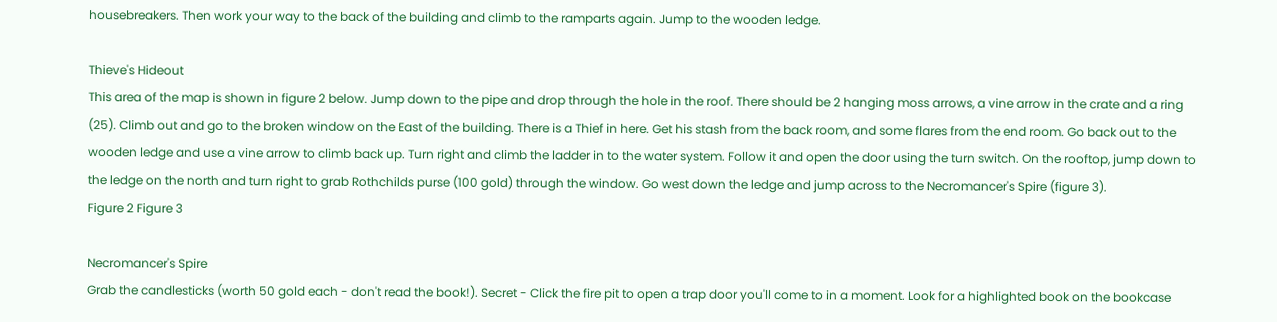housebreakers. Then work your way to the back of the building and climb to the ramparts again. Jump to the wooden ledge.

Thieve's Hideout
This area of the map is shown in figure 2 below. Jump down to the pipe and drop through the hole in the roof. There should be 2 hanging moss arrows, a vine arrow in the crate and a ring (25). Climb out and go to the broken window on the East of the building. There is a Thief in here. Get his stash from the back room, and some flares from the end room. Go back out to the wooden ledge and use a vine arrow to climb back up. Turn right and climb the ladder in to the water system. Follow it and open the door using the turn switch. On the rooftop, jump down to the ledge on the north and turn right to grab Rothchilds purse (100 gold) through the window. Go west down the ledge and jump across to the Necromancer's Spire (figure 3).
Figure 2 Figure 3

Necromancer's Spire
Grab the candlesticks (worth 50 gold each - don't read the book!). Secret - Click the fire pit to open a trap door you'll come to in a moment. Look for a highlighted book on the bookcase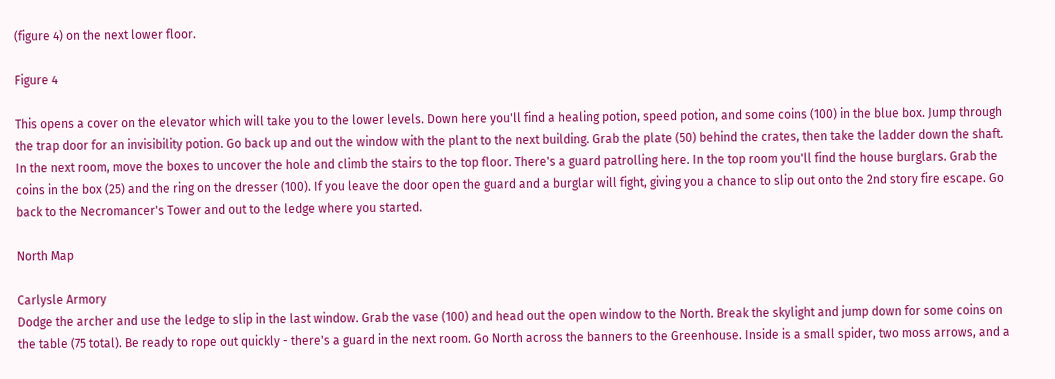(figure 4) on the next lower floor.

Figure 4

This opens a cover on the elevator which will take you to the lower levels. Down here you'll find a healing potion, speed potion, and some coins (100) in the blue box. Jump through the trap door for an invisibility potion. Go back up and out the window with the plant to the next building. Grab the plate (50) behind the crates, then take the ladder down the shaft. In the next room, move the boxes to uncover the hole and climb the stairs to the top floor. There's a guard patrolling here. In the top room you'll find the house burglars. Grab the coins in the box (25) and the ring on the dresser (100). If you leave the door open the guard and a burglar will fight, giving you a chance to slip out onto the 2nd story fire escape. Go back to the Necromancer's Tower and out to the ledge where you started.

North Map

Carlysle Armory
Dodge the archer and use the ledge to slip in the last window. Grab the vase (100) and head out the open window to the North. Break the skylight and jump down for some coins on the table (75 total). Be ready to rope out quickly - there's a guard in the next room. Go North across the banners to the Greenhouse. Inside is a small spider, two moss arrows, and a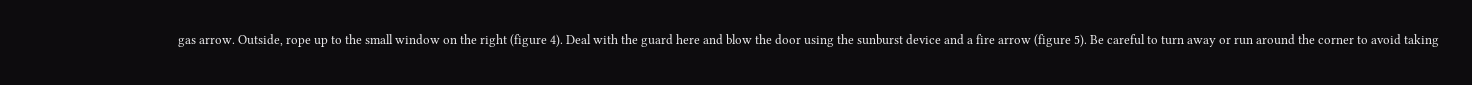gas arrow. Outside, rope up to the small window on the right (figure 4). Deal with the guard here and blow the door using the sunburst device and a fire arrow (figure 5). Be careful to turn away or run around the corner to avoid taking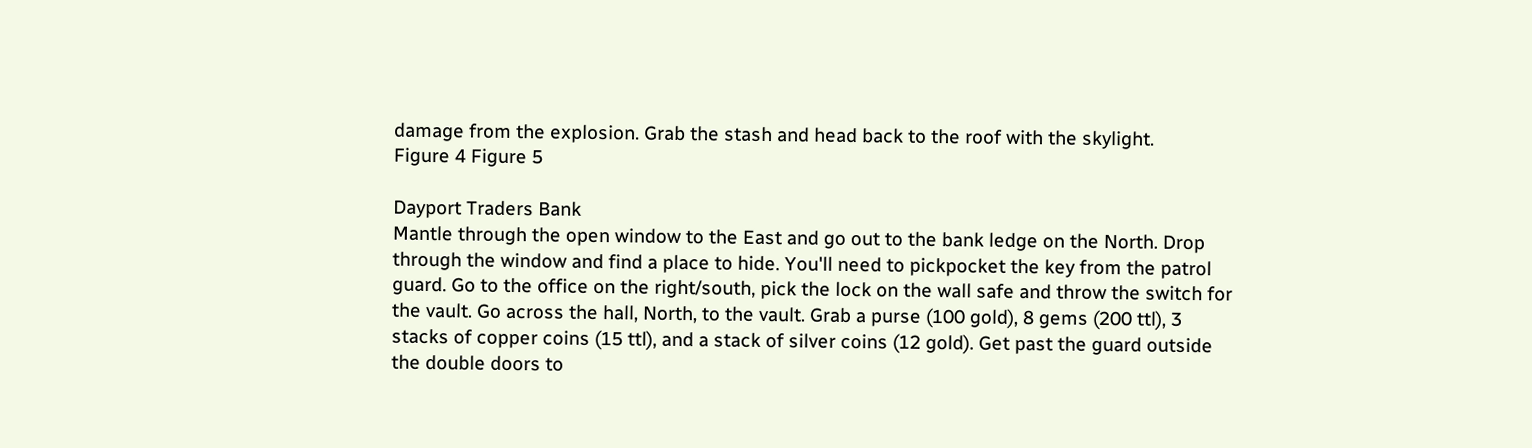damage from the explosion. Grab the stash and head back to the roof with the skylight.
Figure 4 Figure 5

Dayport Traders Bank
Mantle through the open window to the East and go out to the bank ledge on the North. Drop through the window and find a place to hide. You'll need to pickpocket the key from the patrol guard. Go to the office on the right/south, pick the lock on the wall safe and throw the switch for the vault. Go across the hall, North, to the vault. Grab a purse (100 gold), 8 gems (200 ttl), 3 stacks of copper coins (15 ttl), and a stack of silver coins (12 gold). Get past the guard outside the double doors to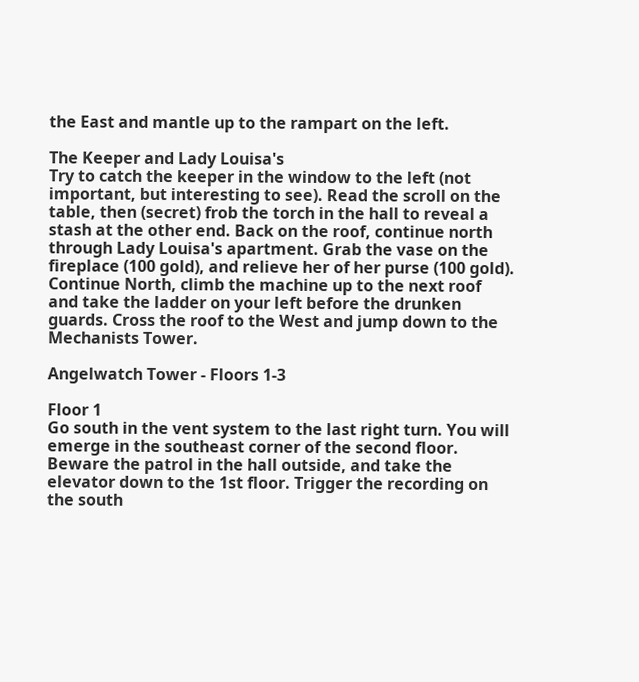the East and mantle up to the rampart on the left.

The Keeper and Lady Louisa's
Try to catch the keeper in the window to the left (not important, but interesting to see). Read the scroll on the table, then (secret) frob the torch in the hall to reveal a stash at the other end. Back on the roof, continue north through Lady Louisa's apartment. Grab the vase on the fireplace (100 gold), and relieve her of her purse (100 gold). Continue North, climb the machine up to the next roof and take the ladder on your left before the drunken guards. Cross the roof to the West and jump down to the Mechanists Tower.

Angelwatch Tower - Floors 1-3

Floor 1
Go south in the vent system to the last right turn. You will emerge in the southeast corner of the second floor. Beware the patrol in the hall outside, and take the elevator down to the 1st floor. Trigger the recording on the south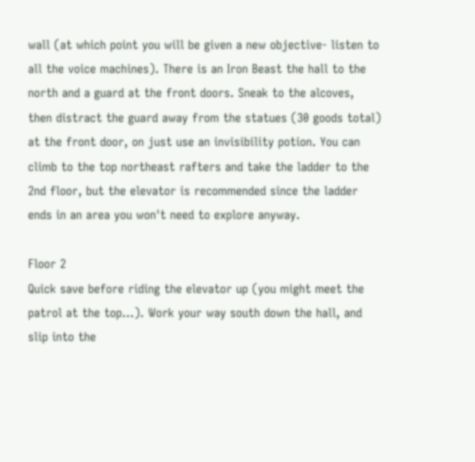wall (at which point you will be given a new objective- listen to all the voice machines). There is an Iron Beast the hall to the north and a guard at the front doors. Sneak to the alcoves, then distract the guard away from the statues (30 goods total) at the front door, on just use an invisibility potion. You can climb to the top northeast rafters and take the ladder to the 2nd floor, but the elevator is recommended since the ladder ends in an area you won't need to explore anyway.

Floor 2
Quick save before riding the elevator up (you might meet the patrol at the top...). Work your way south down the hall, and slip into the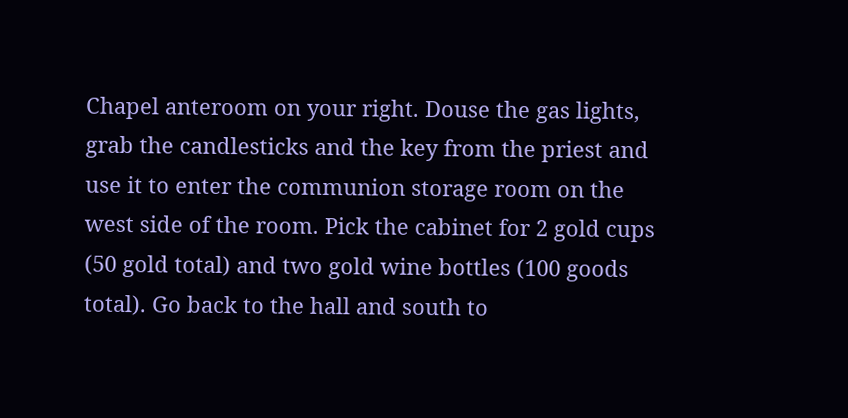Chapel anteroom on your right. Douse the gas lights, grab the candlesticks and the key from the priest and use it to enter the communion storage room on the west side of the room. Pick the cabinet for 2 gold cups (50 gold total) and two gold wine bottles (100 goods total). Go back to the hall and south to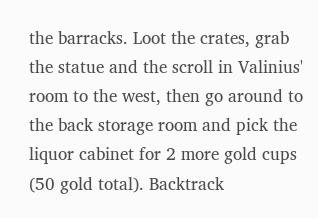the barracks. Loot the crates, grab the statue and the scroll in Valinius' room to the west, then go around to the back storage room and pick the liquor cabinet for 2 more gold cups (50 gold total). Backtrack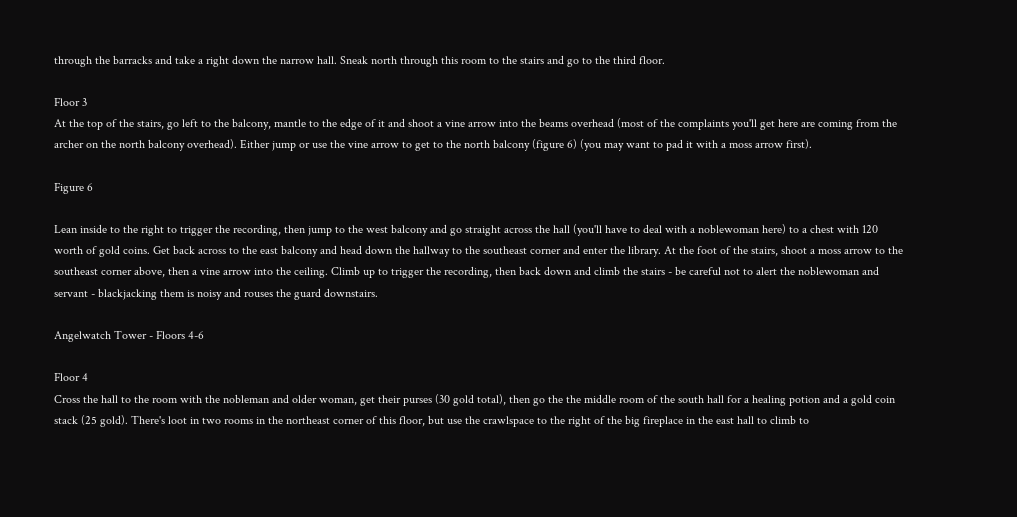through the barracks and take a right down the narrow hall. Sneak north through this room to the stairs and go to the third floor.

Floor 3
At the top of the stairs, go left to the balcony, mantle to the edge of it and shoot a vine arrow into the beams overhead (most of the complaints you'll get here are coming from the archer on the north balcony overhead). Either jump or use the vine arrow to get to the north balcony (figure 6) (you may want to pad it with a moss arrow first).

Figure 6

Lean inside to the right to trigger the recording, then jump to the west balcony and go straight across the hall (you'll have to deal with a noblewoman here) to a chest with 120 worth of gold coins. Get back across to the east balcony and head down the hallway to the southeast corner and enter the library. At the foot of the stairs, shoot a moss arrow to the southeast corner above, then a vine arrow into the ceiling. Climb up to trigger the recording, then back down and climb the stairs - be careful not to alert the noblewoman and servant - blackjacking them is noisy and rouses the guard downstairs.

Angelwatch Tower - Floors 4-6

Floor 4
Cross the hall to the room with the nobleman and older woman, get their purses (30 gold total), then go the the middle room of the south hall for a healing potion and a gold coin stack (25 gold). There's loot in two rooms in the northeast corner of this floor, but use the crawlspace to the right of the big fireplace in the east hall to climb to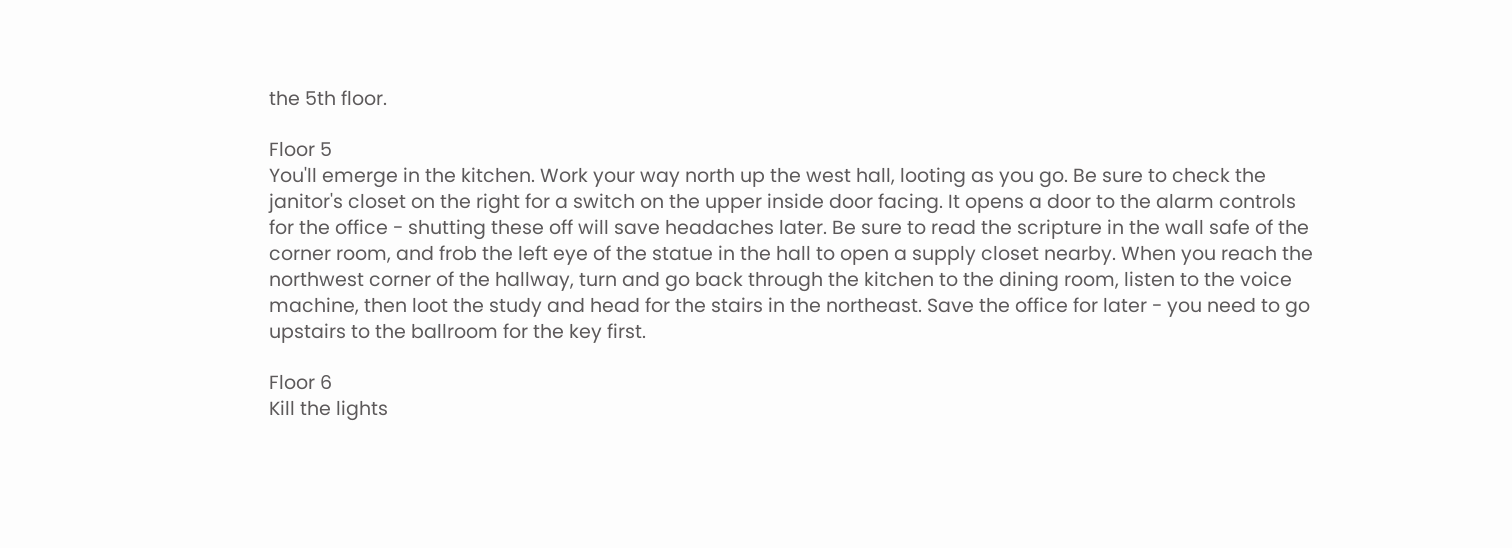the 5th floor.

Floor 5
You'll emerge in the kitchen. Work your way north up the west hall, looting as you go. Be sure to check the janitor's closet on the right for a switch on the upper inside door facing. It opens a door to the alarm controls for the office - shutting these off will save headaches later. Be sure to read the scripture in the wall safe of the corner room, and frob the left eye of the statue in the hall to open a supply closet nearby. When you reach the northwest corner of the hallway, turn and go back through the kitchen to the dining room, listen to the voice machine, then loot the study and head for the stairs in the northeast. Save the office for later - you need to go upstairs to the ballroom for the key first.

Floor 6
Kill the lights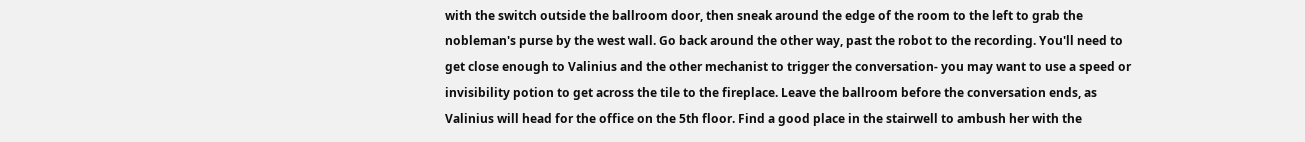with the switch outside the ballroom door, then sneak around the edge of the room to the left to grab the nobleman's purse by the west wall. Go back around the other way, past the robot to the recording. You'll need to get close enough to Valinius and the other mechanist to trigger the conversation- you may want to use a speed or invisibility potion to get across the tile to the fireplace. Leave the ballroom before the conversation ends, as Valinius will head for the office on the 5th floor. Find a good place in the stairwell to ambush her with the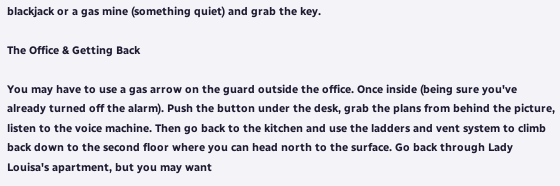blackjack or a gas mine (something quiet) and grab the key.

The Office & Getting Back

You may have to use a gas arrow on the guard outside the office. Once inside (being sure you've already turned off the alarm). Push the button under the desk, grab the plans from behind the picture, listen to the voice machine. Then go back to the kitchen and use the ladders and vent system to climb back down to the second floor where you can head north to the surface. Go back through Lady Louisa's apartment, but you may want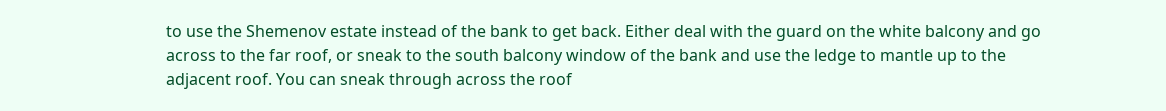to use the Shemenov estate instead of the bank to get back. Either deal with the guard on the white balcony and go across to the far roof, or sneak to the south balcony window of the bank and use the ledge to mantle up to the adjacent roof. You can sneak through across the roof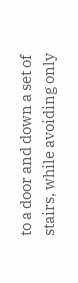to a door and down a set of stairs, while avoiding only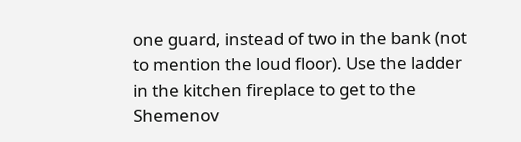one guard, instead of two in the bank (not to mention the loud floor). Use the ladder in the kitchen fireplace to get to the Shemenov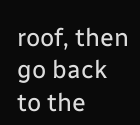roof, then go back to the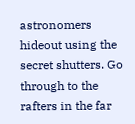astronomers hideout using the secret shutters. Go through to the rafters in the far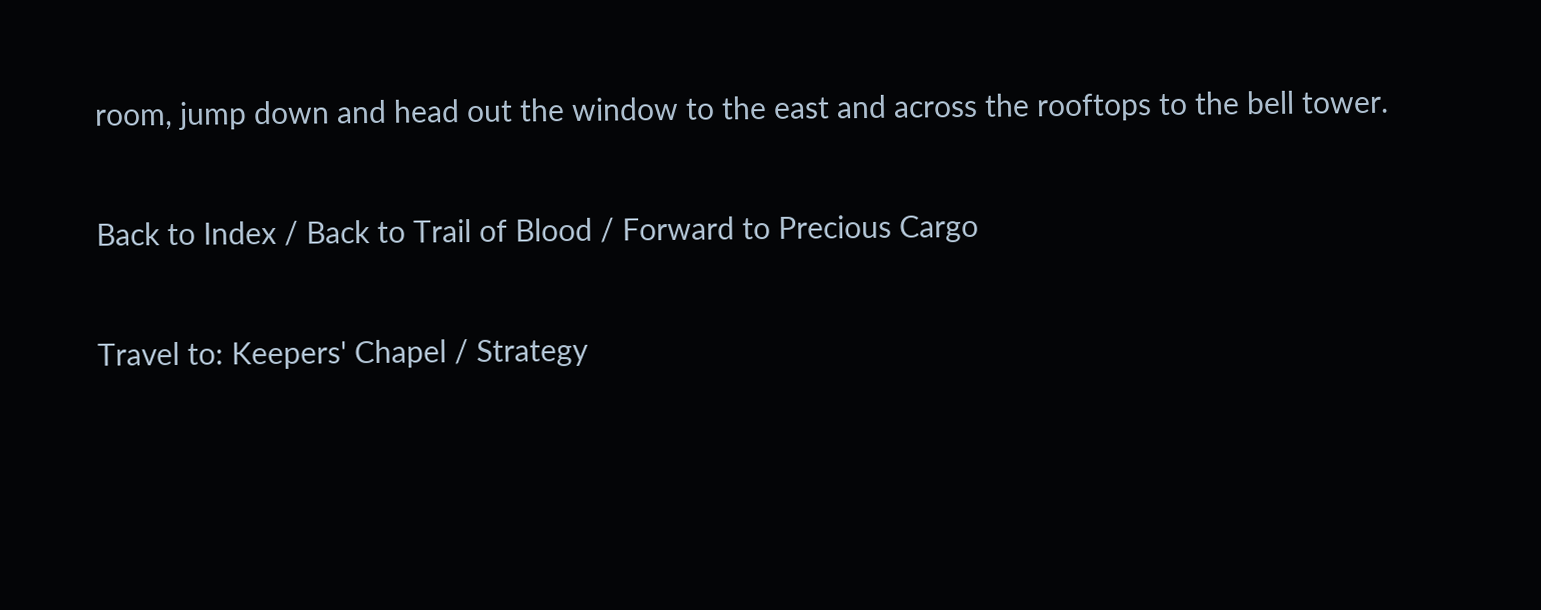room, jump down and head out the window to the east and across the rooftops to the bell tower.

Back to Index / Back to Trail of Blood / Forward to Precious Cargo

Travel to: Keepers' Chapel / Strategy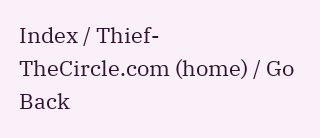Index / Thief-TheCircle.com (home) / Go Back